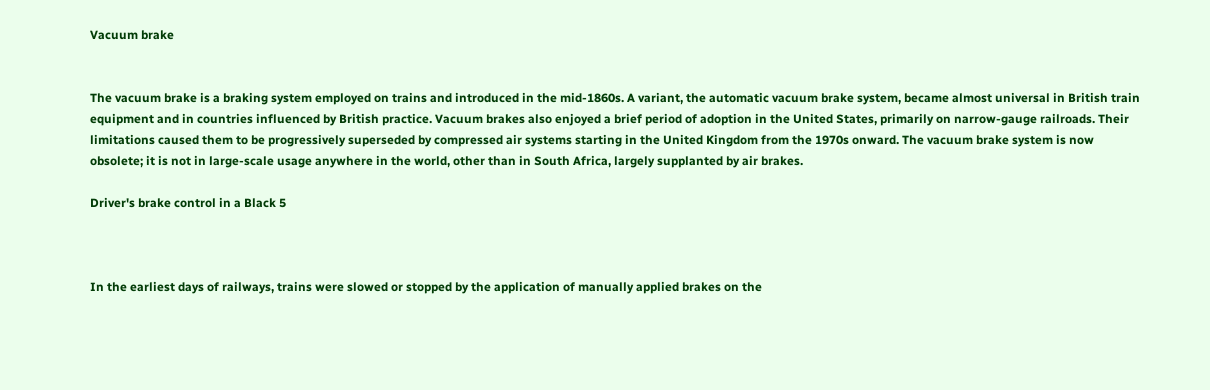Vacuum brake


The vacuum brake is a braking system employed on trains and introduced in the mid-1860s. A variant, the automatic vacuum brake system, became almost universal in British train equipment and in countries influenced by British practice. Vacuum brakes also enjoyed a brief period of adoption in the United States, primarily on narrow-gauge railroads. Their limitations caused them to be progressively superseded by compressed air systems starting in the United Kingdom from the 1970s onward. The vacuum brake system is now obsolete; it is not in large-scale usage anywhere in the world, other than in South Africa, largely supplanted by air brakes.

Driver's brake control in a Black 5



In the earliest days of railways, trains were slowed or stopped by the application of manually applied brakes on the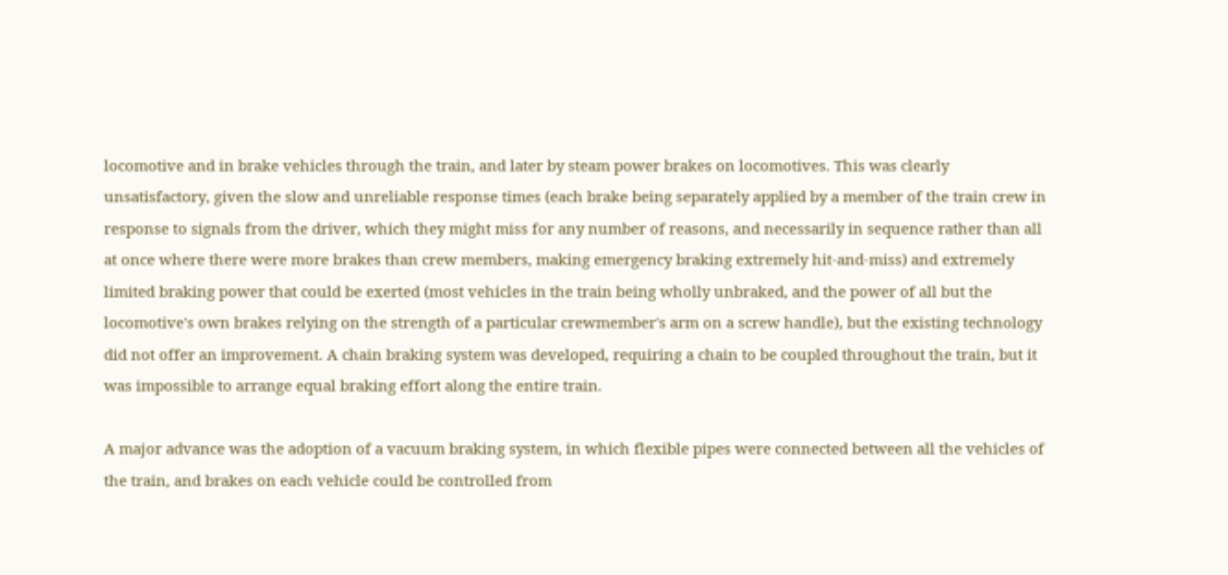locomotive and in brake vehicles through the train, and later by steam power brakes on locomotives. This was clearly unsatisfactory, given the slow and unreliable response times (each brake being separately applied by a member of the train crew in response to signals from the driver, which they might miss for any number of reasons, and necessarily in sequence rather than all at once where there were more brakes than crew members, making emergency braking extremely hit-and-miss) and extremely limited braking power that could be exerted (most vehicles in the train being wholly unbraked, and the power of all but the locomotive's own brakes relying on the strength of a particular crewmember's arm on a screw handle), but the existing technology did not offer an improvement. A chain braking system was developed, requiring a chain to be coupled throughout the train, but it was impossible to arrange equal braking effort along the entire train.

A major advance was the adoption of a vacuum braking system, in which flexible pipes were connected between all the vehicles of the train, and brakes on each vehicle could be controlled from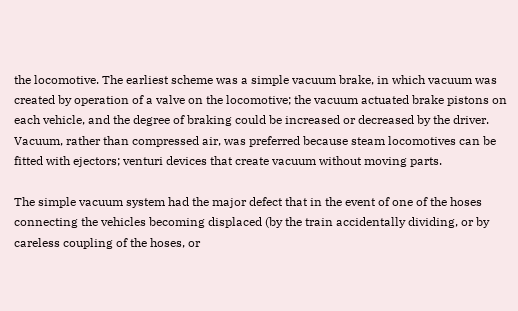the locomotive. The earliest scheme was a simple vacuum brake, in which vacuum was created by operation of a valve on the locomotive; the vacuum actuated brake pistons on each vehicle, and the degree of braking could be increased or decreased by the driver. Vacuum, rather than compressed air, was preferred because steam locomotives can be fitted with ejectors; venturi devices that create vacuum without moving parts.

The simple vacuum system had the major defect that in the event of one of the hoses connecting the vehicles becoming displaced (by the train accidentally dividing, or by careless coupling of the hoses, or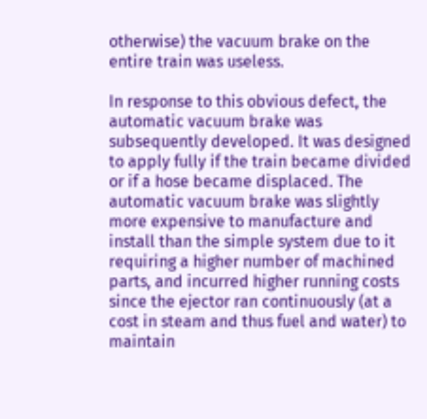otherwise) the vacuum brake on the entire train was useless.

In response to this obvious defect, the automatic vacuum brake was subsequently developed. It was designed to apply fully if the train became divided or if a hose became displaced. The automatic vacuum brake was slightly more expensive to manufacture and install than the simple system due to it requiring a higher number of machined parts, and incurred higher running costs since the ejector ran continuously (at a cost in steam and thus fuel and water) to maintain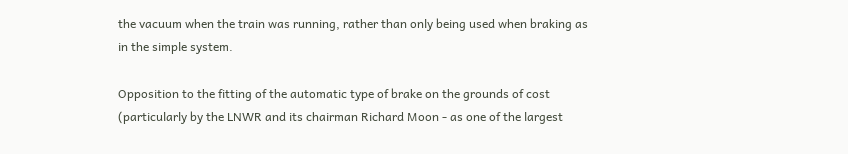the vacuum when the train was running, rather than only being used when braking as in the simple system.

Opposition to the fitting of the automatic type of brake on the grounds of cost (particularly by the LNWR and its chairman Richard Moon - as one of the largest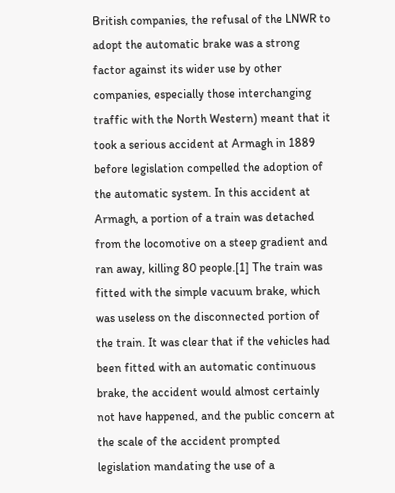British companies, the refusal of the LNWR to adopt the automatic brake was a strong factor against its wider use by other companies, especially those interchanging traffic with the North Western) meant that it took a serious accident at Armagh in 1889 before legislation compelled the adoption of the automatic system. In this accident at Armagh, a portion of a train was detached from the locomotive on a steep gradient and ran away, killing 80 people.[1] The train was fitted with the simple vacuum brake, which was useless on the disconnected portion of the train. It was clear that if the vehicles had been fitted with an automatic continuous brake, the accident would almost certainly not have happened, and the public concern at the scale of the accident prompted legislation mandating the use of a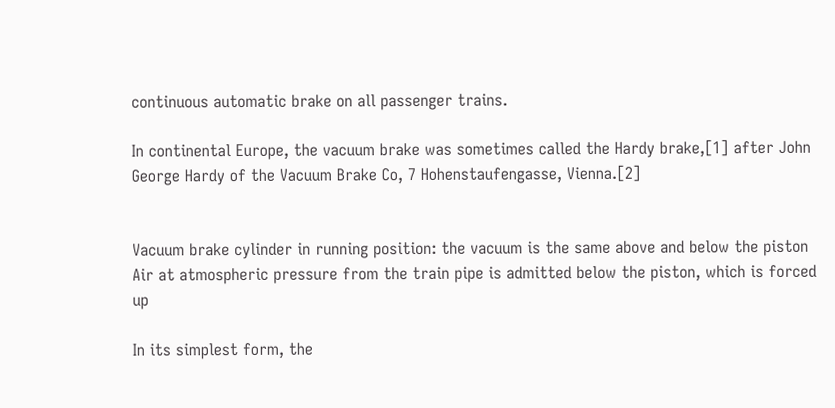continuous automatic brake on all passenger trains.

In continental Europe, the vacuum brake was sometimes called the Hardy brake,[1] after John George Hardy of the Vacuum Brake Co, 7 Hohenstaufengasse, Vienna.[2]


Vacuum brake cylinder in running position: the vacuum is the same above and below the piston
Air at atmospheric pressure from the train pipe is admitted below the piston, which is forced up

In its simplest form, the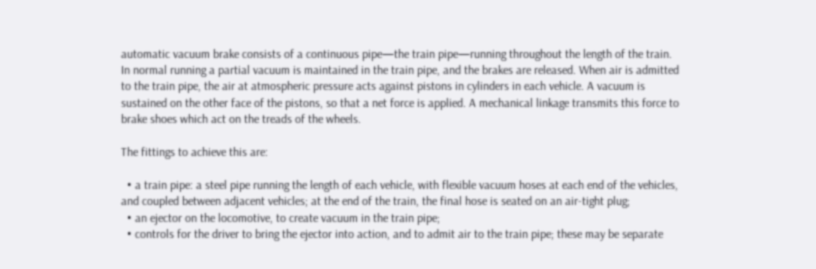automatic vacuum brake consists of a continuous pipe—the train pipe—running throughout the length of the train. In normal running a partial vacuum is maintained in the train pipe, and the brakes are released. When air is admitted to the train pipe, the air at atmospheric pressure acts against pistons in cylinders in each vehicle. A vacuum is sustained on the other face of the pistons, so that a net force is applied. A mechanical linkage transmits this force to brake shoes which act on the treads of the wheels.

The fittings to achieve this are:

  • a train pipe: a steel pipe running the length of each vehicle, with flexible vacuum hoses at each end of the vehicles, and coupled between adjacent vehicles; at the end of the train, the final hose is seated on an air-tight plug;
  • an ejector on the locomotive, to create vacuum in the train pipe;
  • controls for the driver to bring the ejector into action, and to admit air to the train pipe; these may be separate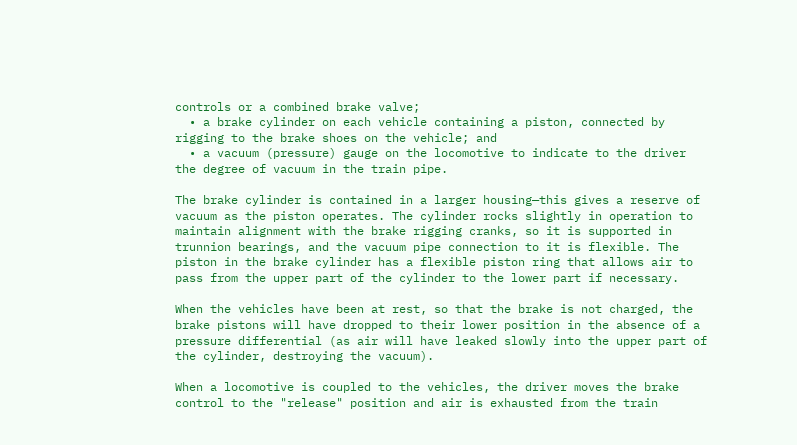controls or a combined brake valve;
  • a brake cylinder on each vehicle containing a piston, connected by rigging to the brake shoes on the vehicle; and
  • a vacuum (pressure) gauge on the locomotive to indicate to the driver the degree of vacuum in the train pipe.

The brake cylinder is contained in a larger housing—this gives a reserve of vacuum as the piston operates. The cylinder rocks slightly in operation to maintain alignment with the brake rigging cranks, so it is supported in trunnion bearings, and the vacuum pipe connection to it is flexible. The piston in the brake cylinder has a flexible piston ring that allows air to pass from the upper part of the cylinder to the lower part if necessary.

When the vehicles have been at rest, so that the brake is not charged, the brake pistons will have dropped to their lower position in the absence of a pressure differential (as air will have leaked slowly into the upper part of the cylinder, destroying the vacuum).

When a locomotive is coupled to the vehicles, the driver moves the brake control to the "release" position and air is exhausted from the train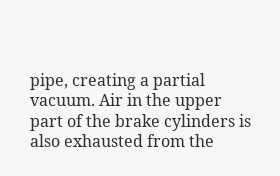pipe, creating a partial vacuum. Air in the upper part of the brake cylinders is also exhausted from the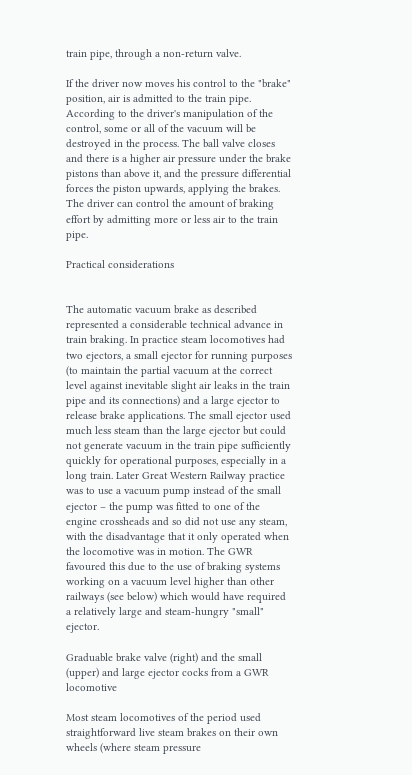train pipe, through a non-return valve.

If the driver now moves his control to the "brake" position, air is admitted to the train pipe. According to the driver's manipulation of the control, some or all of the vacuum will be destroyed in the process. The ball valve closes and there is a higher air pressure under the brake pistons than above it, and the pressure differential forces the piston upwards, applying the brakes. The driver can control the amount of braking effort by admitting more or less air to the train pipe.

Practical considerations


The automatic vacuum brake as described represented a considerable technical advance in train braking. In practice steam locomotives had two ejectors, a small ejector for running purposes (to maintain the partial vacuum at the correct level against inevitable slight air leaks in the train pipe and its connections) and a large ejector to release brake applications. The small ejector used much less steam than the large ejector but could not generate vacuum in the train pipe sufficiently quickly for operational purposes, especially in a long train. Later Great Western Railway practice was to use a vacuum pump instead of the small ejector – the pump was fitted to one of the engine crossheads and so did not use any steam, with the disadvantage that it only operated when the locomotive was in motion. The GWR favoured this due to the use of braking systems working on a vacuum level higher than other railways (see below) which would have required a relatively large and steam-hungry "small" ejector.

Graduable brake valve (right) and the small (upper) and large ejector cocks from a GWR locomotive

Most steam locomotives of the period used straightforward live steam brakes on their own wheels (where steam pressure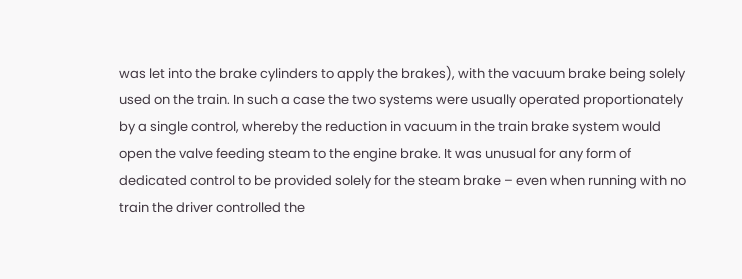was let into the brake cylinders to apply the brakes), with the vacuum brake being solely used on the train. In such a case the two systems were usually operated proportionately by a single control, whereby the reduction in vacuum in the train brake system would open the valve feeding steam to the engine brake. It was unusual for any form of dedicated control to be provided solely for the steam brake – even when running with no train the driver controlled the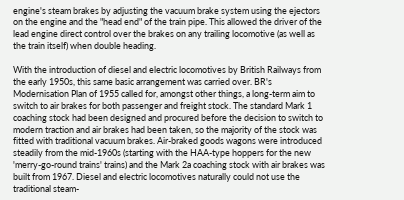engine's steam brakes by adjusting the vacuum brake system using the ejectors on the engine and the "head end" of the train pipe. This allowed the driver of the lead engine direct control over the brakes on any trailing locomotive (as well as the train itself) when double heading.

With the introduction of diesel and electric locomotives by British Railways from the early 1950s, this same basic arrangement was carried over. BR's Modernisation Plan of 1955 called for, amongst other things, a long-term aim to switch to air brakes for both passenger and freight stock. The standard Mark 1 coaching stock had been designed and procured before the decision to switch to modern traction and air brakes had been taken, so the majority of the stock was fitted with traditional vacuum brakes. Air-braked goods wagons were introduced steadily from the mid-1960s (starting with the HAA-type hoppers for the new 'merry-go-round trains' trains) and the Mark 2a coaching stock with air brakes was built from 1967. Diesel and electric locomotives naturally could not use the traditional steam-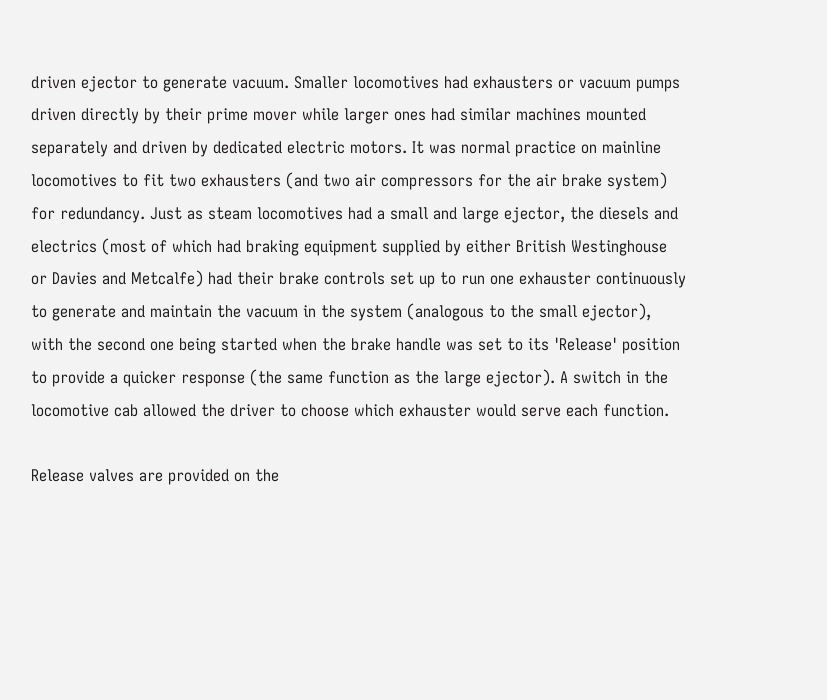driven ejector to generate vacuum. Smaller locomotives had exhausters or vacuum pumps driven directly by their prime mover while larger ones had similar machines mounted separately and driven by dedicated electric motors. It was normal practice on mainline locomotives to fit two exhausters (and two air compressors for the air brake system) for redundancy. Just as steam locomotives had a small and large ejector, the diesels and electrics (most of which had braking equipment supplied by either British Westinghouse or Davies and Metcalfe) had their brake controls set up to run one exhauster continuously to generate and maintain the vacuum in the system (analogous to the small ejector), with the second one being started when the brake handle was set to its 'Release' position to provide a quicker response (the same function as the large ejector). A switch in the locomotive cab allowed the driver to choose which exhauster would serve each function.

Release valves are provided on the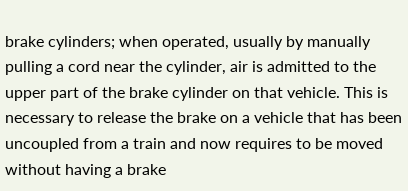brake cylinders; when operated, usually by manually pulling a cord near the cylinder, air is admitted to the upper part of the brake cylinder on that vehicle. This is necessary to release the brake on a vehicle that has been uncoupled from a train and now requires to be moved without having a brake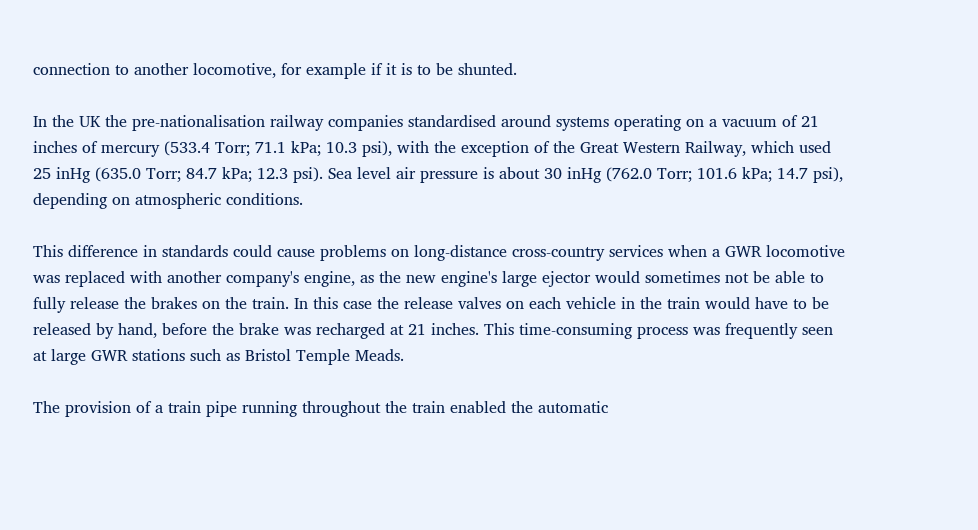connection to another locomotive, for example if it is to be shunted.

In the UK the pre-nationalisation railway companies standardised around systems operating on a vacuum of 21 inches of mercury (533.4 Torr; 71.1 kPa; 10.3 psi), with the exception of the Great Western Railway, which used 25 inHg (635.0 Torr; 84.7 kPa; 12.3 psi). Sea level air pressure is about 30 inHg (762.0 Torr; 101.6 kPa; 14.7 psi), depending on atmospheric conditions.

This difference in standards could cause problems on long-distance cross-country services when a GWR locomotive was replaced with another company's engine, as the new engine's large ejector would sometimes not be able to fully release the brakes on the train. In this case the release valves on each vehicle in the train would have to be released by hand, before the brake was recharged at 21 inches. This time-consuming process was frequently seen at large GWR stations such as Bristol Temple Meads.

The provision of a train pipe running throughout the train enabled the automatic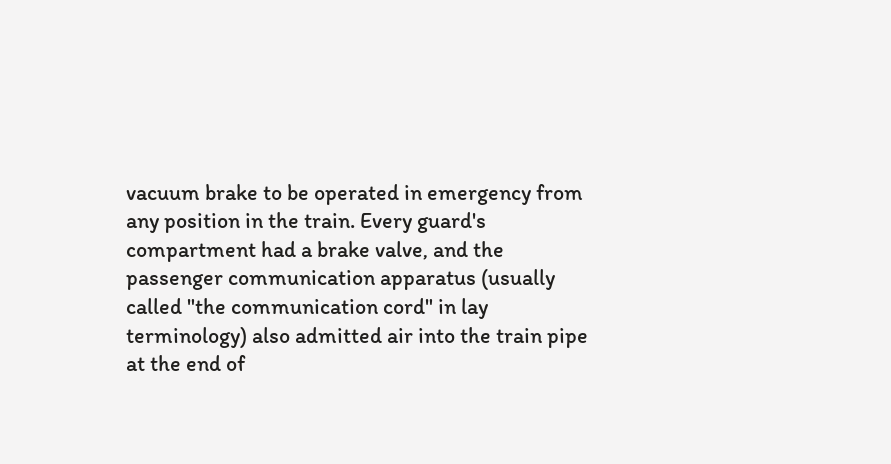vacuum brake to be operated in emergency from any position in the train. Every guard's compartment had a brake valve, and the passenger communication apparatus (usually called "the communication cord" in lay terminology) also admitted air into the train pipe at the end of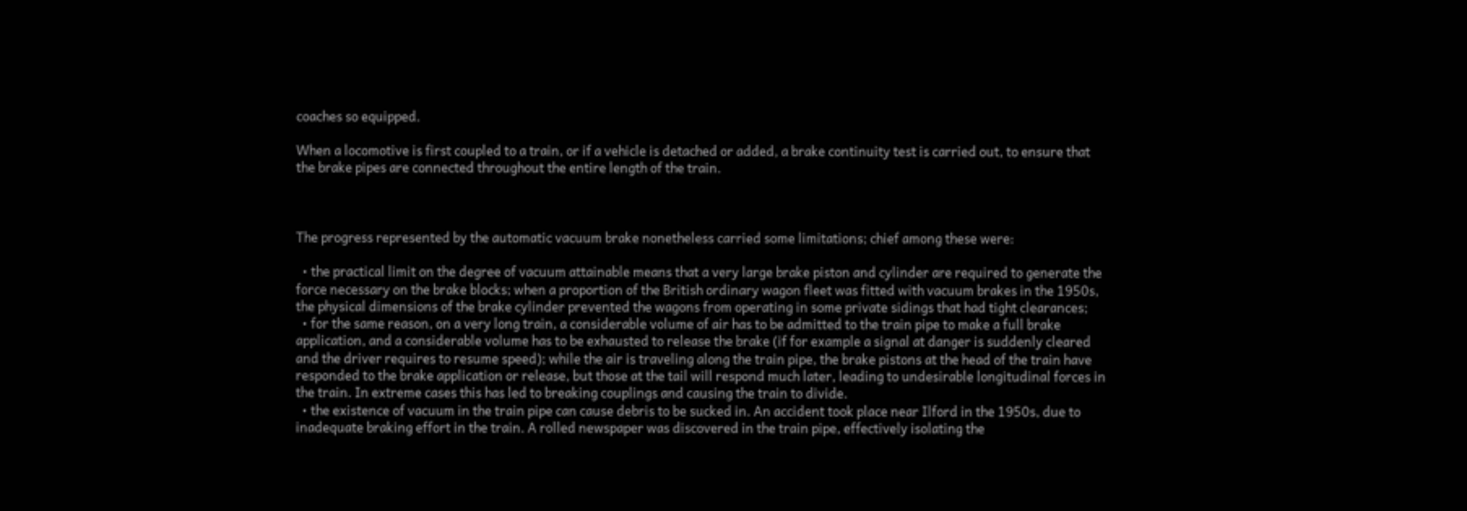coaches so equipped.

When a locomotive is first coupled to a train, or if a vehicle is detached or added, a brake continuity test is carried out, to ensure that the brake pipes are connected throughout the entire length of the train.



The progress represented by the automatic vacuum brake nonetheless carried some limitations; chief among these were:

  • the practical limit on the degree of vacuum attainable means that a very large brake piston and cylinder are required to generate the force necessary on the brake blocks; when a proportion of the British ordinary wagon fleet was fitted with vacuum brakes in the 1950s, the physical dimensions of the brake cylinder prevented the wagons from operating in some private sidings that had tight clearances;
  • for the same reason, on a very long train, a considerable volume of air has to be admitted to the train pipe to make a full brake application, and a considerable volume has to be exhausted to release the brake (if for example a signal at danger is suddenly cleared and the driver requires to resume speed); while the air is traveling along the train pipe, the brake pistons at the head of the train have responded to the brake application or release, but those at the tail will respond much later, leading to undesirable longitudinal forces in the train. In extreme cases this has led to breaking couplings and causing the train to divide.
  • the existence of vacuum in the train pipe can cause debris to be sucked in. An accident took place near Ilford in the 1950s, due to inadequate braking effort in the train. A rolled newspaper was discovered in the train pipe, effectively isolating the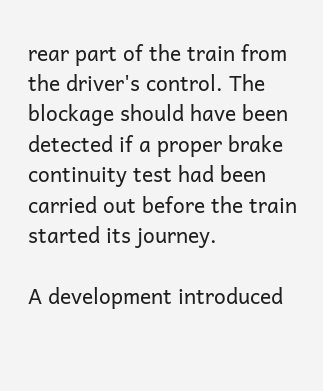rear part of the train from the driver's control. The blockage should have been detected if a proper brake continuity test had been carried out before the train started its journey.

A development introduced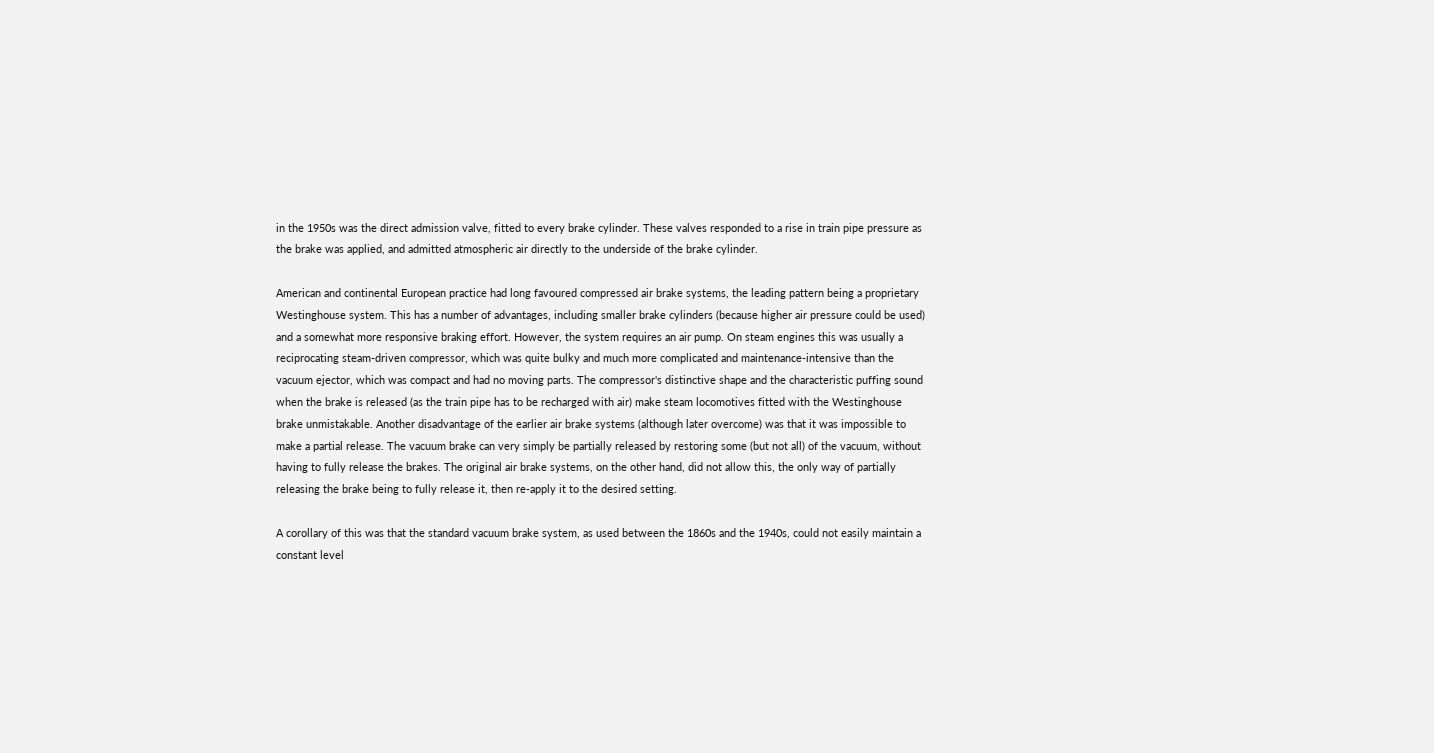in the 1950s was the direct admission valve, fitted to every brake cylinder. These valves responded to a rise in train pipe pressure as the brake was applied, and admitted atmospheric air directly to the underside of the brake cylinder.

American and continental European practice had long favoured compressed air brake systems, the leading pattern being a proprietary Westinghouse system. This has a number of advantages, including smaller brake cylinders (because higher air pressure could be used) and a somewhat more responsive braking effort. However, the system requires an air pump. On steam engines this was usually a reciprocating steam-driven compressor, which was quite bulky and much more complicated and maintenance-intensive than the vacuum ejector, which was compact and had no moving parts. The compressor's distinctive shape and the characteristic puffing sound when the brake is released (as the train pipe has to be recharged with air) make steam locomotives fitted with the Westinghouse brake unmistakable. Another disadvantage of the earlier air brake systems (although later overcome) was that it was impossible to make a partial release. The vacuum brake can very simply be partially released by restoring some (but not all) of the vacuum, without having to fully release the brakes. The original air brake systems, on the other hand, did not allow this, the only way of partially releasing the brake being to fully release it, then re-apply it to the desired setting.

A corollary of this was that the standard vacuum brake system, as used between the 1860s and the 1940s, could not easily maintain a constant level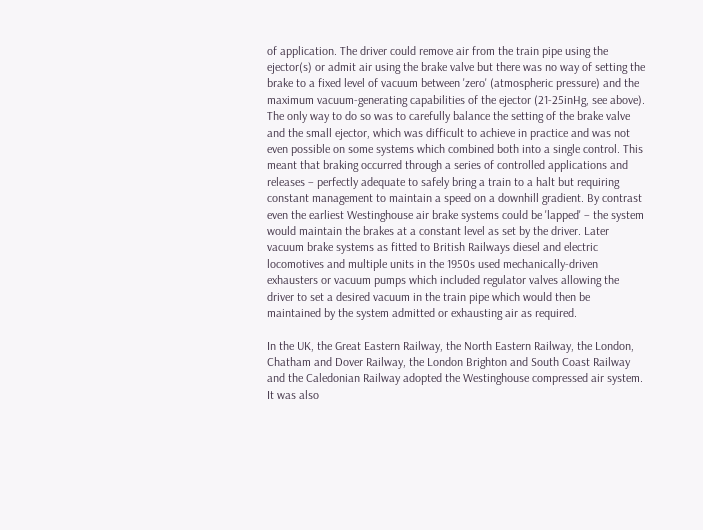of application. The driver could remove air from the train pipe using the ejector(s) or admit air using the brake valve but there was no way of setting the brake to a fixed level of vacuum between 'zero' (atmospheric pressure) and the maximum vacuum-generating capabilities of the ejector (21-25inHg, see above). The only way to do so was to carefully balance the setting of the brake valve and the small ejector, which was difficult to achieve in practice and was not even possible on some systems which combined both into a single control. This meant that braking occurred through a series of controlled applications and releases – perfectly adequate to safely bring a train to a halt but requiring constant management to maintain a speed on a downhill gradient. By contrast even the earliest Westinghouse air brake systems could be 'lapped' – the system would maintain the brakes at a constant level as set by the driver. Later vacuum brake systems as fitted to British Railways diesel and electric locomotives and multiple units in the 1950s used mechanically-driven exhausters or vacuum pumps which included regulator valves allowing the driver to set a desired vacuum in the train pipe which would then be maintained by the system admitted or exhausting air as required.

In the UK, the Great Eastern Railway, the North Eastern Railway, the London, Chatham and Dover Railway, the London Brighton and South Coast Railway and the Caledonian Railway adopted the Westinghouse compressed air system. It was also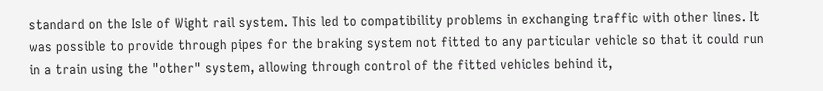standard on the Isle of Wight rail system. This led to compatibility problems in exchanging traffic with other lines. It was possible to provide through pipes for the braking system not fitted to any particular vehicle so that it could run in a train using the "other" system, allowing through control of the fitted vehicles behind it,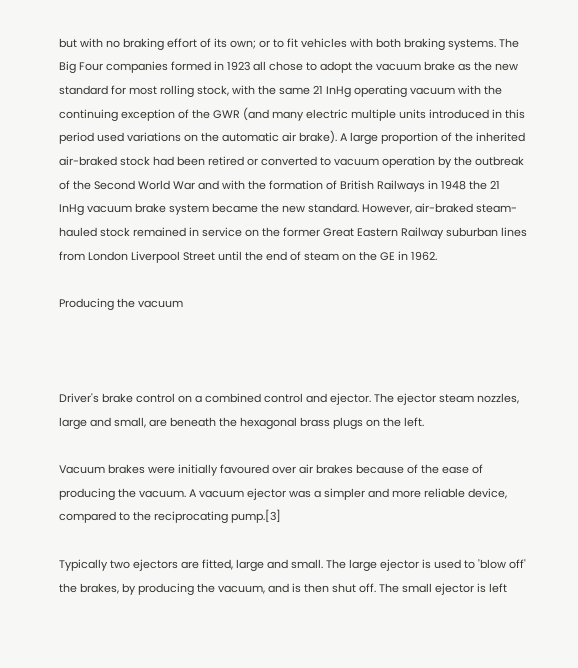but with no braking effort of its own; or to fit vehicles with both braking systems. The Big Four companies formed in 1923 all chose to adopt the vacuum brake as the new standard for most rolling stock, with the same 21 InHg operating vacuum with the continuing exception of the GWR (and many electric multiple units introduced in this period used variations on the automatic air brake). A large proportion of the inherited air-braked stock had been retired or converted to vacuum operation by the outbreak of the Second World War and with the formation of British Railways in 1948 the 21 InHg vacuum brake system became the new standard. However, air-braked steam-hauled stock remained in service on the former Great Eastern Railway suburban lines from London Liverpool Street until the end of steam on the GE in 1962.

Producing the vacuum



Driver's brake control on a combined control and ejector. The ejector steam nozzles, large and small, are beneath the hexagonal brass plugs on the left.

Vacuum brakes were initially favoured over air brakes because of the ease of producing the vacuum. A vacuum ejector was a simpler and more reliable device, compared to the reciprocating pump.[3]

Typically two ejectors are fitted, large and small. The large ejector is used to 'blow off' the brakes, by producing the vacuum, and is then shut off. The small ejector is left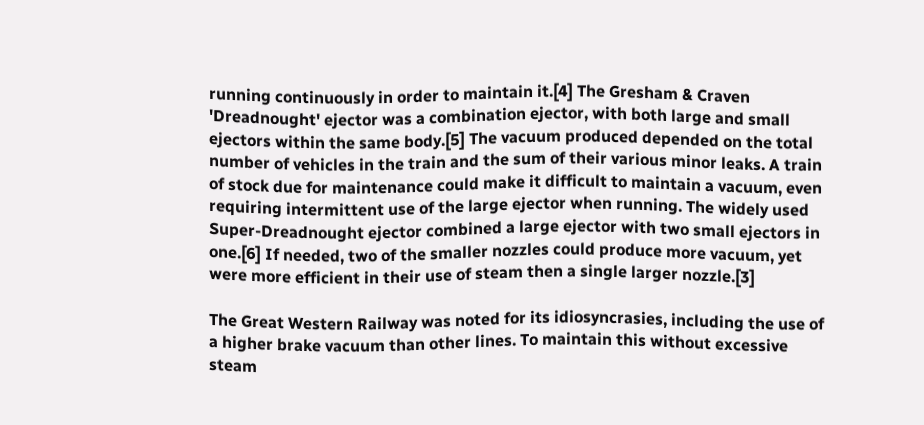running continuously in order to maintain it.[4] The Gresham & Craven 'Dreadnought' ejector was a combination ejector, with both large and small ejectors within the same body.[5] The vacuum produced depended on the total number of vehicles in the train and the sum of their various minor leaks. A train of stock due for maintenance could make it difficult to maintain a vacuum, even requiring intermittent use of the large ejector when running. The widely used Super-Dreadnought ejector combined a large ejector with two small ejectors in one.[6] If needed, two of the smaller nozzles could produce more vacuum, yet were more efficient in their use of steam then a single larger nozzle.[3]

The Great Western Railway was noted for its idiosyncrasies, including the use of a higher brake vacuum than other lines. To maintain this without excessive steam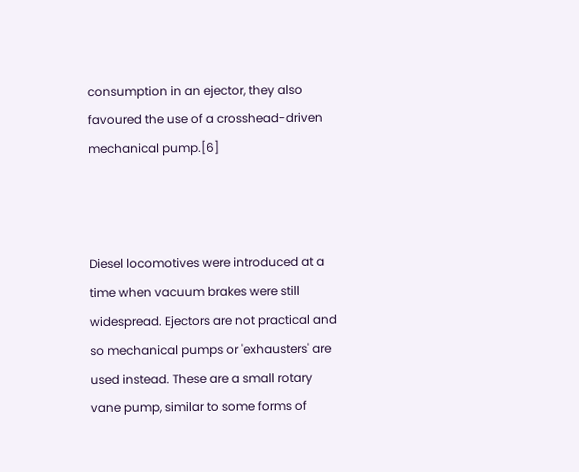consumption in an ejector, they also favoured the use of a crosshead-driven mechanical pump.[6]



Diesel locomotives were introduced at a time when vacuum brakes were still widespread. Ejectors are not practical and so mechanical pumps or 'exhausters' are used instead. These are a small rotary vane pump, similar to some forms of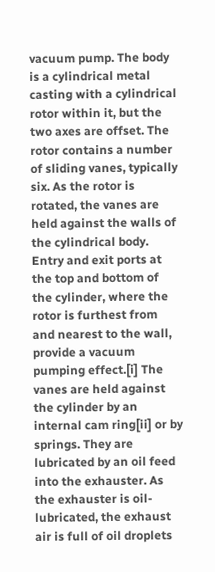vacuum pump. The body is a cylindrical metal casting with a cylindrical rotor within it, but the two axes are offset. The rotor contains a number of sliding vanes, typically six. As the rotor is rotated, the vanes are held against the walls of the cylindrical body. Entry and exit ports at the top and bottom of the cylinder, where the rotor is furthest from and nearest to the wall, provide a vacuum pumping effect.[i] The vanes are held against the cylinder by an internal cam ring[ii] or by springs. They are lubricated by an oil feed into the exhauster. As the exhauster is oil-lubricated, the exhaust air is full of oil droplets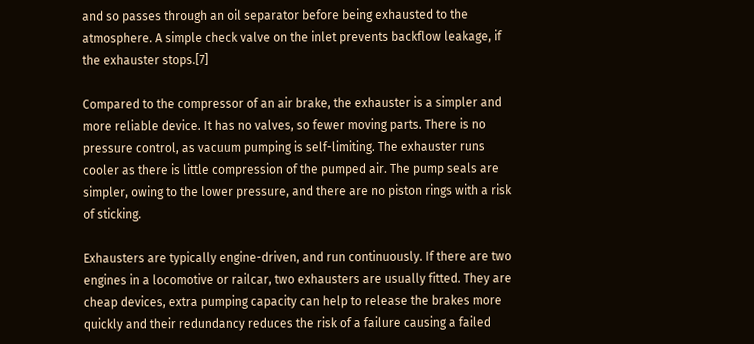and so passes through an oil separator before being exhausted to the atmosphere. A simple check valve on the inlet prevents backflow leakage, if the exhauster stops.[7]

Compared to the compressor of an air brake, the exhauster is a simpler and more reliable device. It has no valves, so fewer moving parts. There is no pressure control, as vacuum pumping is self-limiting. The exhauster runs cooler as there is little compression of the pumped air. The pump seals are simpler, owing to the lower pressure, and there are no piston rings with a risk of sticking.

Exhausters are typically engine-driven, and run continuously. If there are two engines in a locomotive or railcar, two exhausters are usually fitted. They are cheap devices, extra pumping capacity can help to release the brakes more quickly and their redundancy reduces the risk of a failure causing a failed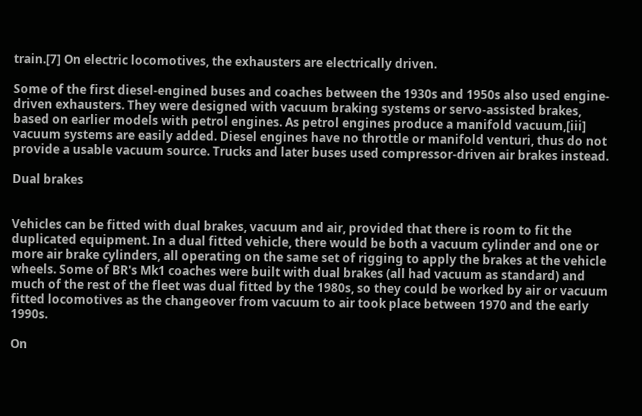train.[7] On electric locomotives, the exhausters are electrically driven.

Some of the first diesel-engined buses and coaches between the 1930s and 1950s also used engine-driven exhausters. They were designed with vacuum braking systems or servo-assisted brakes, based on earlier models with petrol engines. As petrol engines produce a manifold vacuum,[iii] vacuum systems are easily added. Diesel engines have no throttle or manifold venturi, thus do not provide a usable vacuum source. Trucks and later buses used compressor-driven air brakes instead.

Dual brakes


Vehicles can be fitted with dual brakes, vacuum and air, provided that there is room to fit the duplicated equipment. In a dual fitted vehicle, there would be both a vacuum cylinder and one or more air brake cylinders, all operating on the same set of rigging to apply the brakes at the vehicle wheels. Some of BR's Mk1 coaches were built with dual brakes (all had vacuum as standard) and much of the rest of the fleet was dual fitted by the 1980s, so they could be worked by air or vacuum fitted locomotives as the changeover from vacuum to air took place between 1970 and the early 1990s.

On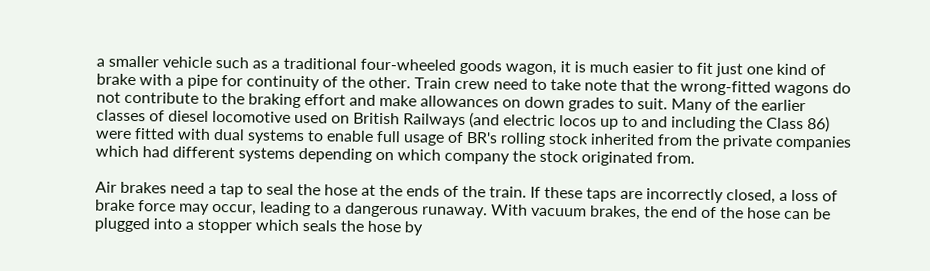a smaller vehicle such as a traditional four-wheeled goods wagon, it is much easier to fit just one kind of brake with a pipe for continuity of the other. Train crew need to take note that the wrong-fitted wagons do not contribute to the braking effort and make allowances on down grades to suit. Many of the earlier classes of diesel locomotive used on British Railways (and electric locos up to and including the Class 86) were fitted with dual systems to enable full usage of BR's rolling stock inherited from the private companies which had different systems depending on which company the stock originated from.

Air brakes need a tap to seal the hose at the ends of the train. If these taps are incorrectly closed, a loss of brake force may occur, leading to a dangerous runaway. With vacuum brakes, the end of the hose can be plugged into a stopper which seals the hose by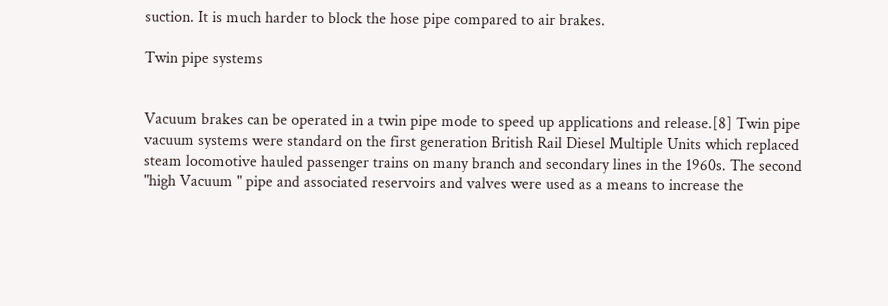suction. It is much harder to block the hose pipe compared to air brakes.

Twin pipe systems


Vacuum brakes can be operated in a twin pipe mode to speed up applications and release.[8] Twin pipe vacuum systems were standard on the first generation British Rail Diesel Multiple Units which replaced steam locomotive hauled passenger trains on many branch and secondary lines in the 1960s. The second "high Vacuum " pipe and associated reservoirs and valves were used as a means to increase the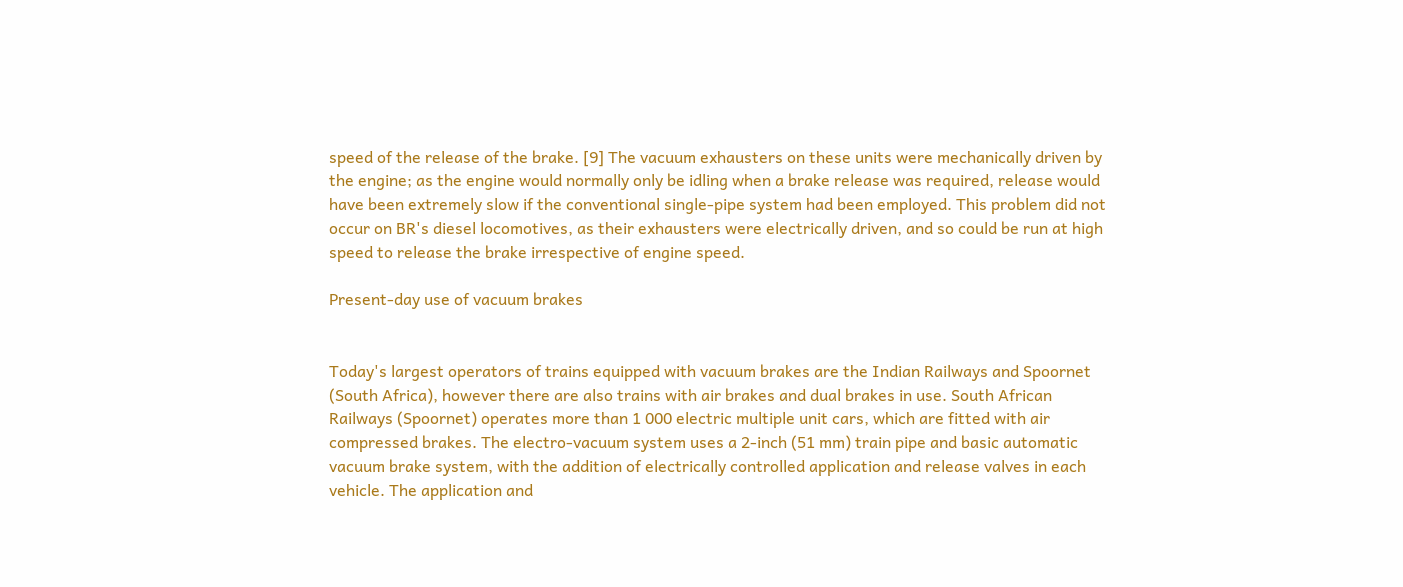speed of the release of the brake. [9] The vacuum exhausters on these units were mechanically driven by the engine; as the engine would normally only be idling when a brake release was required, release would have been extremely slow if the conventional single-pipe system had been employed. This problem did not occur on BR's diesel locomotives, as their exhausters were electrically driven, and so could be run at high speed to release the brake irrespective of engine speed.

Present-day use of vacuum brakes


Today's largest operators of trains equipped with vacuum brakes are the Indian Railways and Spoornet (South Africa), however there are also trains with air brakes and dual brakes in use. South African Railways (Spoornet) operates more than 1 000 electric multiple unit cars, which are fitted with air compressed brakes. The electro-vacuum system uses a 2-inch (51 mm) train pipe and basic automatic vacuum brake system, with the addition of electrically controlled application and release valves in each vehicle. The application and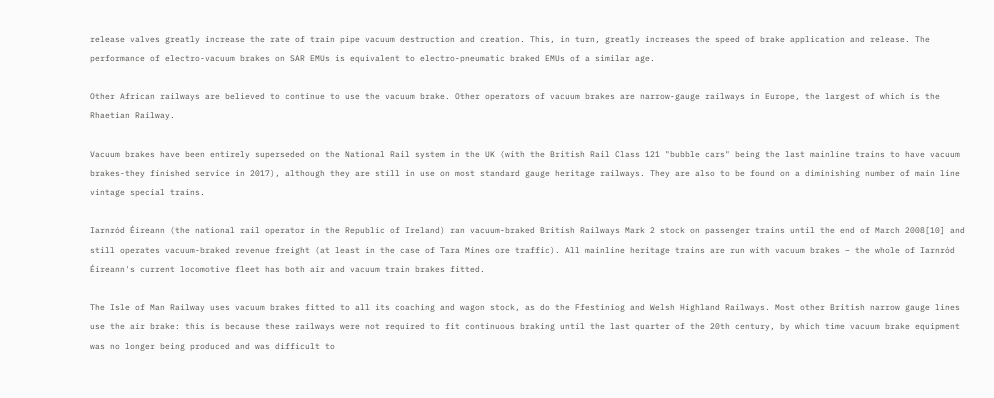release valves greatly increase the rate of train pipe vacuum destruction and creation. This, in turn, greatly increases the speed of brake application and release. The performance of electro-vacuum brakes on SAR EMUs is equivalent to electro-pneumatic braked EMUs of a similar age.

Other African railways are believed to continue to use the vacuum brake. Other operators of vacuum brakes are narrow-gauge railways in Europe, the largest of which is the Rhaetian Railway.

Vacuum brakes have been entirely superseded on the National Rail system in the UK (with the British Rail Class 121 "bubble cars" being the last mainline trains to have vacuum brakes-they finished service in 2017), although they are still in use on most standard gauge heritage railways. They are also to be found on a diminishing number of main line vintage special trains.

Iarnród Éireann (the national rail operator in the Republic of Ireland) ran vacuum-braked British Railways Mark 2 stock on passenger trains until the end of March 2008[10] and still operates vacuum-braked revenue freight (at least in the case of Tara Mines ore traffic). All mainline heritage trains are run with vacuum brakes – the whole of Iarnród Éireann's current locomotive fleet has both air and vacuum train brakes fitted.

The Isle of Man Railway uses vacuum brakes fitted to all its coaching and wagon stock, as do the Ffestiniog and Welsh Highland Railways. Most other British narrow gauge lines use the air brake: this is because these railways were not required to fit continuous braking until the last quarter of the 20th century, by which time vacuum brake equipment was no longer being produced and was difficult to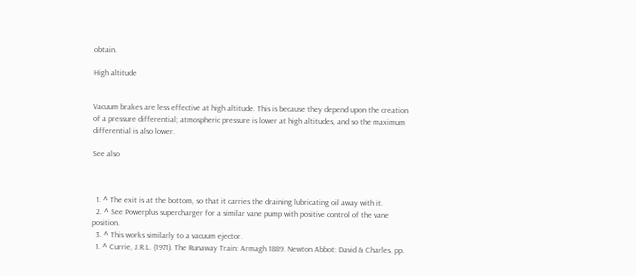obtain.

High altitude


Vacuum brakes are less effective at high altitude. This is because they depend upon the creation of a pressure differential; atmospheric pressure is lower at high altitudes, and so the maximum differential is also lower.

See also



  1. ^ The exit is at the bottom, so that it carries the draining lubricating oil away with it.
  2. ^ See Powerplus supercharger for a similar vane pump with positive control of the vane position.
  3. ^ This works similarly to a vacuum ejector.
  1. ^ Currie, J.R.L. (1971). The Runaway Train: Armagh 1889. Newton Abbot: David & Charles. pp.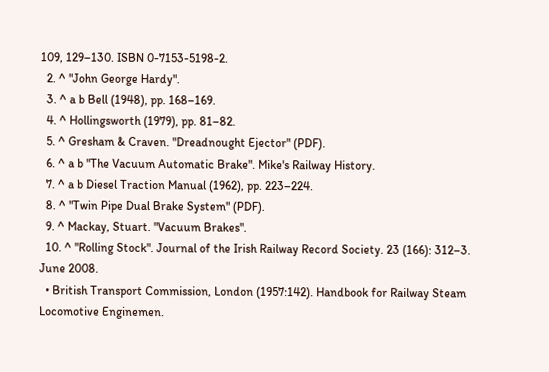109, 129–130. ISBN 0-7153-5198-2.
  2. ^ "John George Hardy".
  3. ^ a b Bell (1948), pp. 168–169.
  4. ^ Hollingsworth (1979), pp. 81–82.
  5. ^ Gresham & Craven. "Dreadnought Ejector" (PDF).
  6. ^ a b "The Vacuum Automatic Brake". Mike's Railway History.
  7. ^ a b Diesel Traction Manual (1962), pp. 223–224.
  8. ^ "Twin Pipe Dual Brake System" (PDF).
  9. ^ Mackay, Stuart. "Vacuum Brakes".
  10. ^ "Rolling Stock". Journal of the Irish Railway Record Society. 23 (166): 312–3. June 2008.
  • British Transport Commission, London (1957:142). Handbook for Railway Steam Locomotive Enginemen.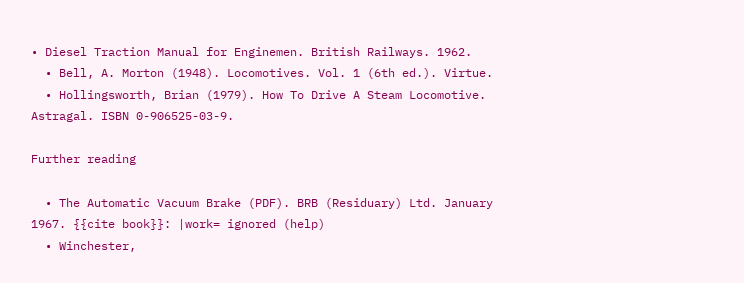• Diesel Traction Manual for Enginemen. British Railways. 1962.
  • Bell, A. Morton (1948). Locomotives. Vol. 1 (6th ed.). Virtue.
  • Hollingsworth, Brian (1979). How To Drive A Steam Locomotive. Astragal. ISBN 0-906525-03-9.

Further reading

  • The Automatic Vacuum Brake (PDF). BRB (Residuary) Ltd. January 1967. {{cite book}}: |work= ignored (help)
  • Winchester,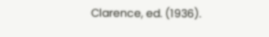Clarence, ed. (1936).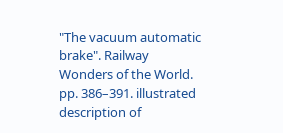"The vacuum automatic brake". Railway Wonders of the World. pp. 386–391. illustrated description of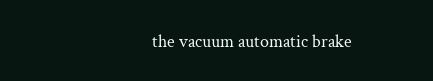the vacuum automatic brake